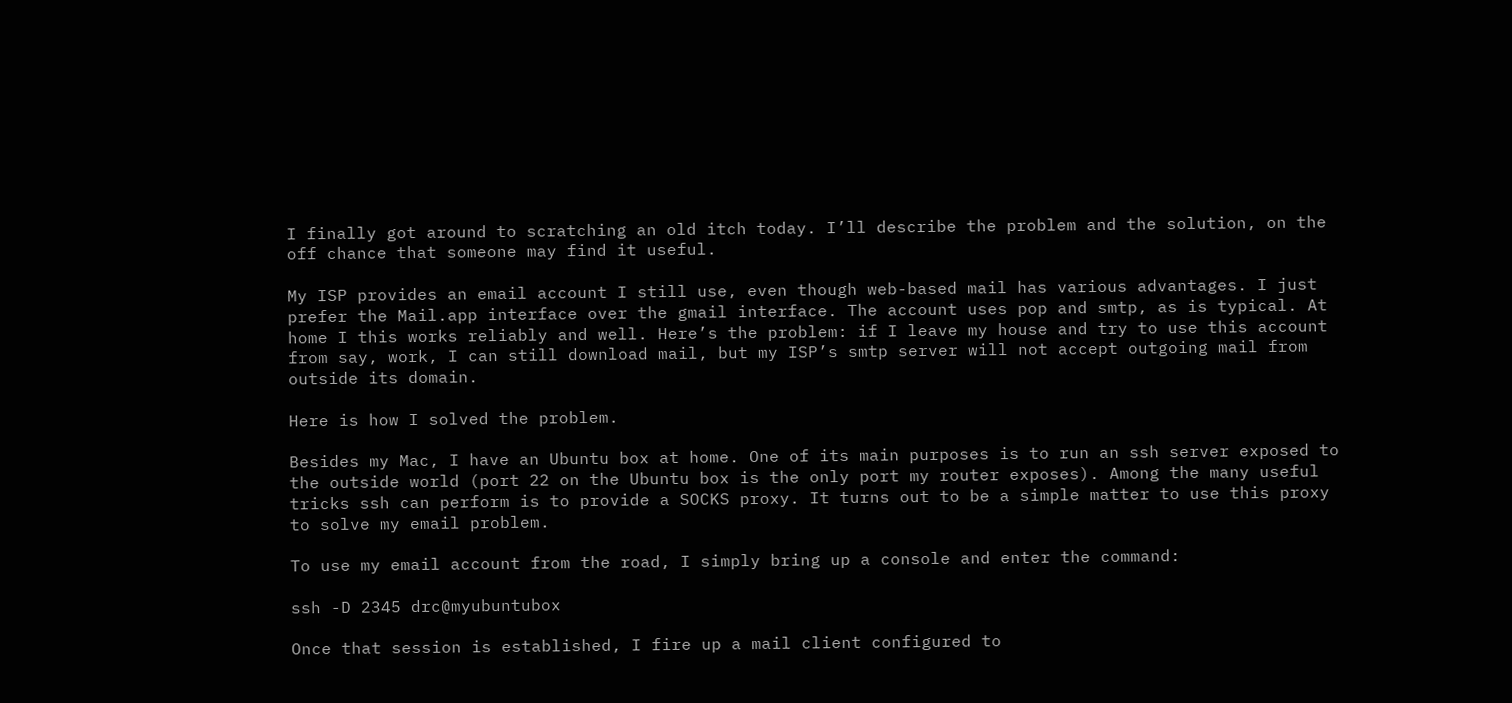I finally got around to scratching an old itch today. I’ll describe the problem and the solution, on the off chance that someone may find it useful.

My ISP provides an email account I still use, even though web-based mail has various advantages. I just prefer the Mail.app interface over the gmail interface. The account uses pop and smtp, as is typical. At home I this works reliably and well. Here’s the problem: if I leave my house and try to use this account from say, work, I can still download mail, but my ISP’s smtp server will not accept outgoing mail from outside its domain.

Here is how I solved the problem.

Besides my Mac, I have an Ubuntu box at home. One of its main purposes is to run an ssh server exposed to the outside world (port 22 on the Ubuntu box is the only port my router exposes). Among the many useful tricks ssh can perform is to provide a SOCKS proxy. It turns out to be a simple matter to use this proxy to solve my email problem.

To use my email account from the road, I simply bring up a console and enter the command:

ssh -D 2345 drc@myubuntubox

Once that session is established, I fire up a mail client configured to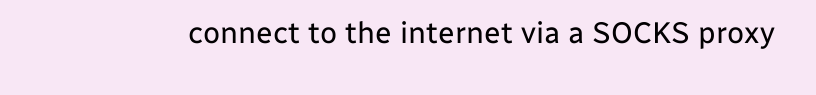connect to the internet via a SOCKS proxy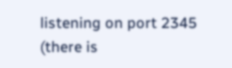listening on port 2345 (there is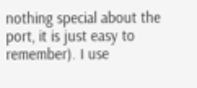nothing special about the port, it is just easy to remember). I use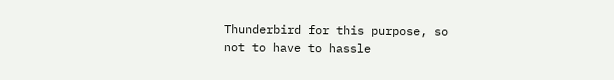Thunderbird for this purpose, so not to have to hassle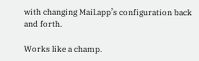with changing Mail.app’s configuration back and forth.

Works like a champ.